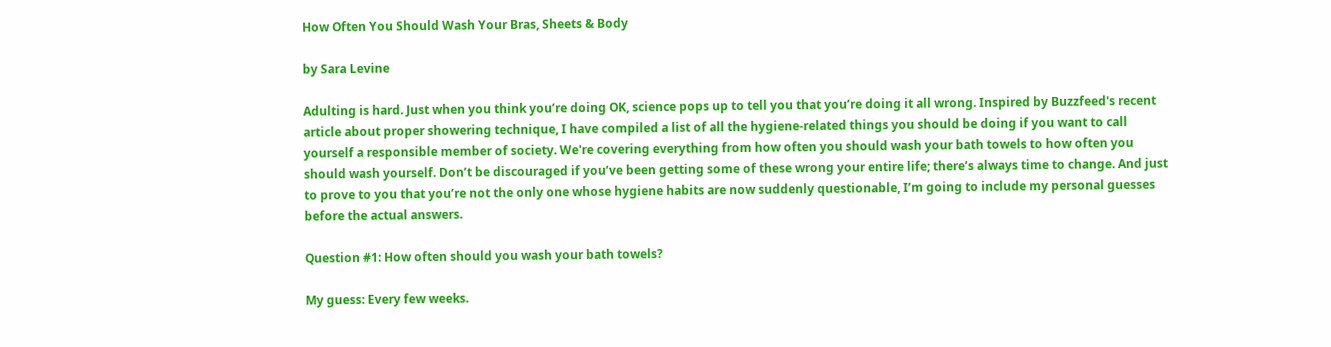How Often You Should Wash Your Bras, Sheets & Body

by Sara Levine

Adulting is hard. Just when you think you’re doing OK, science pops up to tell you that you’re doing it all wrong. Inspired by Buzzfeed's recent article about proper showering technique, I have compiled a list of all the hygiene-related things you should be doing if you want to call yourself a responsible member of society. We're covering everything from how often you should wash your bath towels to how often you should wash yourself. Don’t be discouraged if you’ve been getting some of these wrong your entire life; there’s always time to change. And just to prove to you that you’re not the only one whose hygiene habits are now suddenly questionable, I’m going to include my personal guesses before the actual answers.

Question #1: How often should you wash your bath towels?

My guess: Every few weeks.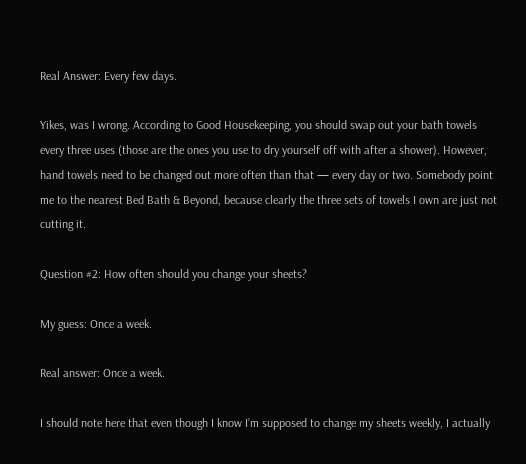Real Answer: Every few days.

Yikes, was I wrong. According to Good Housekeeping, you should swap out your bath towels every three uses (those are the ones you use to dry yourself off with after a shower). However, hand towels need to be changed out more often than that — every day or two. Somebody point me to the nearest Bed Bath & Beyond, because clearly the three sets of towels I own are just not cutting it.

Question #2: How often should you change your sheets?

My guess: Once a week.

Real answer: Once a week.

I should note here that even though I know I’m supposed to change my sheets weekly, I actually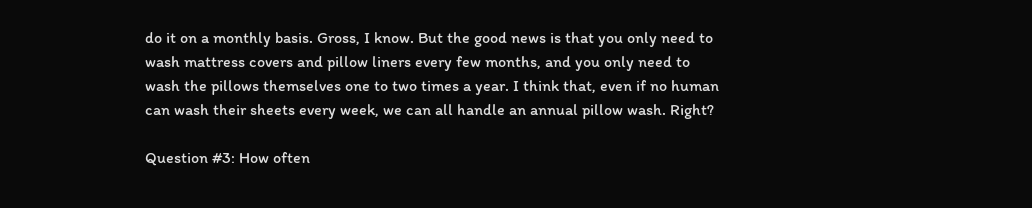do it on a monthly basis. Gross, I know. But the good news is that you only need to wash mattress covers and pillow liners every few months, and you only need to wash the pillows themselves one to two times a year. I think that, even if no human can wash their sheets every week, we can all handle an annual pillow wash. Right?

Question #3: How often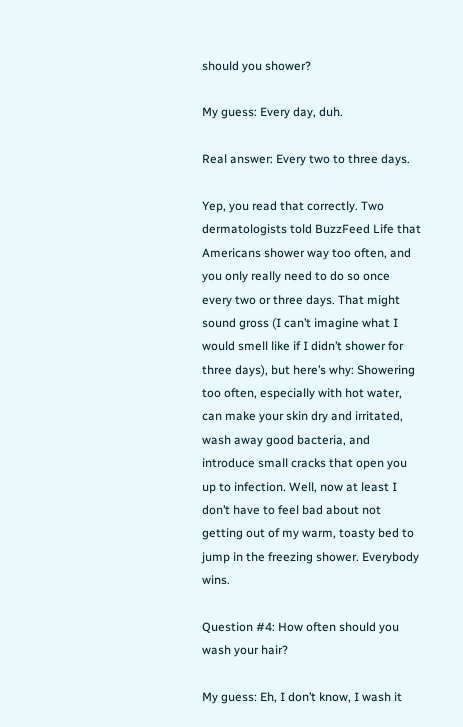should you shower?

My guess: Every day, duh.

Real answer: Every two to three days.

Yep, you read that correctly. Two dermatologists told BuzzFeed Life that Americans shower way too often, and you only really need to do so once every two or three days. That might sound gross (I can’t imagine what I would smell like if I didn’t shower for three days), but here’s why: Showering too often, especially with hot water, can make your skin dry and irritated, wash away good bacteria, and introduce small cracks that open you up to infection. Well, now at least I don’t have to feel bad about not getting out of my warm, toasty bed to jump in the freezing shower. Everybody wins.

Question #4: How often should you wash your hair?

My guess: Eh, I don’t know, I wash it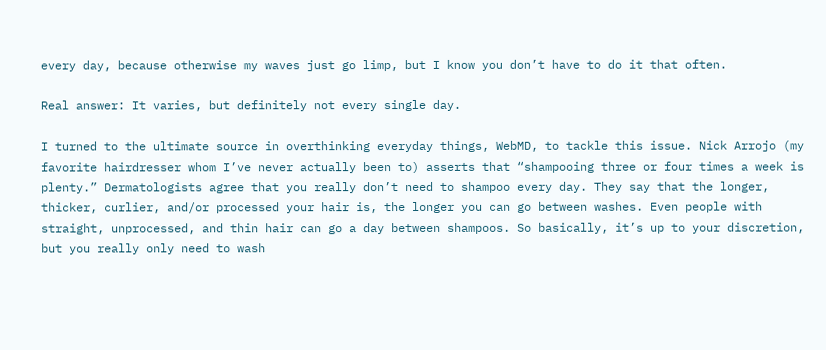every day, because otherwise my waves just go limp, but I know you don’t have to do it that often.

Real answer: It varies, but definitely not every single day.

I turned to the ultimate source in overthinking everyday things, WebMD, to tackle this issue. Nick Arrojo (my favorite hairdresser whom I’ve never actually been to) asserts that “shampooing three or four times a week is plenty.” Dermatologists agree that you really don’t need to shampoo every day. They say that the longer, thicker, curlier, and/or processed your hair is, the longer you can go between washes. Even people with straight, unprocessed, and thin hair can go a day between shampoos. So basically, it’s up to your discretion, but you really only need to wash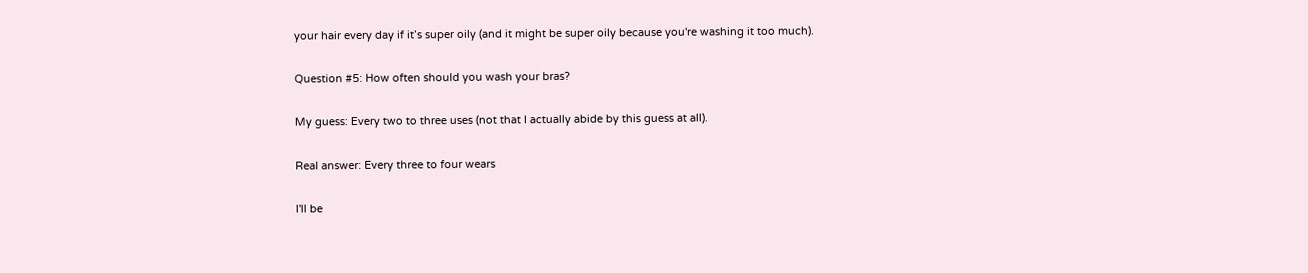your hair every day if it’s super oily (and it might be super oily because you're washing it too much).

Question #5: How often should you wash your bras?

My guess: Every two to three uses (not that I actually abide by this guess at all).

Real answer: Every three to four wears

I'll be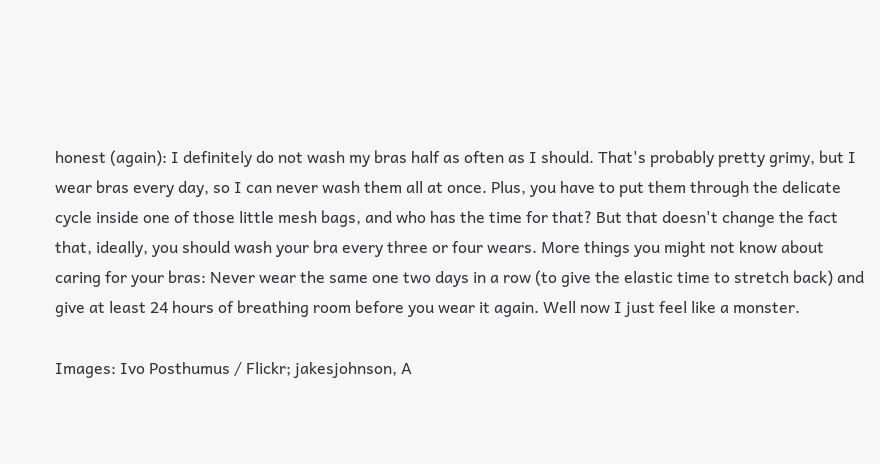honest (again): I definitely do not wash my bras half as often as I should. That's probably pretty grimy, but I wear bras every day, so I can never wash them all at once. Plus, you have to put them through the delicate cycle inside one of those little mesh bags, and who has the time for that? But that doesn't change the fact that, ideally, you should wash your bra every three or four wears. More things you might not know about caring for your bras: Never wear the same one two days in a row (to give the elastic time to stretch back) and give at least 24 hours of breathing room before you wear it again. Well now I just feel like a monster.

Images: Ivo Posthumus / Flickr; jakesjohnson, A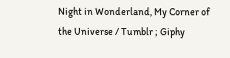Night in Wonderland, My Corner of the Universe / Tumblr ; Giphy